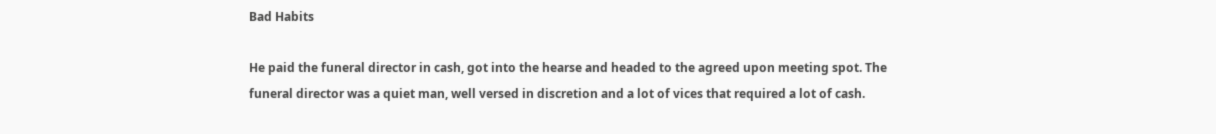Bad Habits

He paid the funeral director in cash, got into the hearse and headed to the agreed upon meeting spot. The funeral director was a quiet man, well versed in discretion and a lot of vices that required a lot of cash.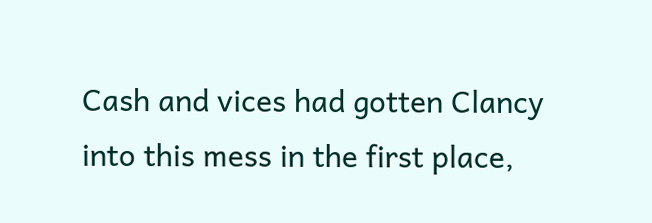Cash and vices had gotten Clancy into this mess in the first place,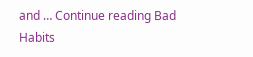and … Continue reading Bad Habits